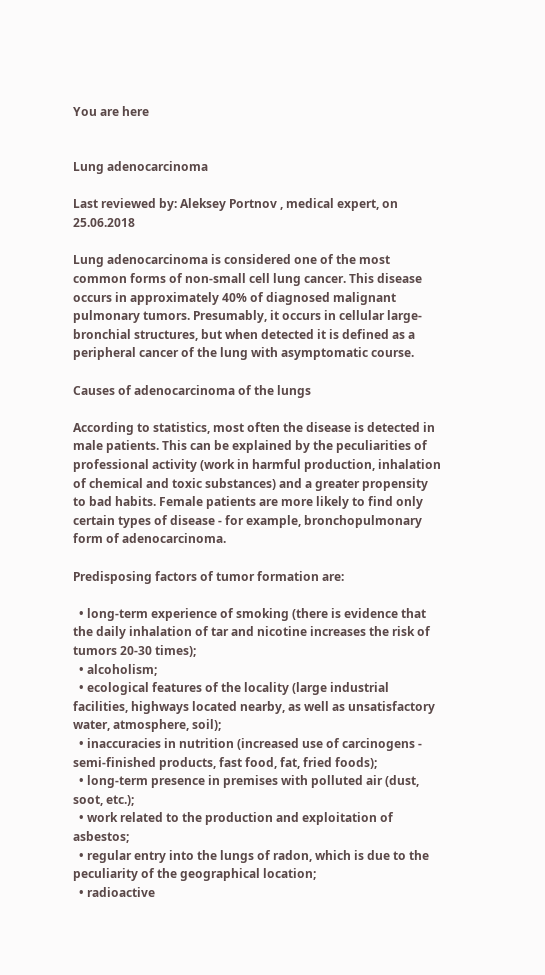You are here


Lung adenocarcinoma

Last reviewed by: Aleksey Portnov , medical expert, on 25.06.2018

Lung adenocarcinoma is considered one of the most common forms of non-small cell lung cancer. This disease occurs in approximately 40% of diagnosed malignant pulmonary tumors. Presumably, it occurs in cellular large-bronchial structures, but when detected it is defined as a peripheral cancer of the lung with asymptomatic course.

Causes of adenocarcinoma of the lungs

According to statistics, most often the disease is detected in male patients. This can be explained by the peculiarities of professional activity (work in harmful production, inhalation of chemical and toxic substances) and a greater propensity to bad habits. Female patients are more likely to find only certain types of disease - for example, bronchopulmonary form of adenocarcinoma.

Predisposing factors of tumor formation are:

  • long-term experience of smoking (there is evidence that the daily inhalation of tar and nicotine increases the risk of tumors 20-30 times);
  • alcoholism;
  • ecological features of the locality (large industrial facilities, highways located nearby, as well as unsatisfactory water, atmosphere, soil);
  • inaccuracies in nutrition (increased use of carcinogens - semi-finished products, fast food, fat, fried foods);
  • long-term presence in premises with polluted air (dust, soot, etc.);
  • work related to the production and exploitation of asbestos;
  • regular entry into the lungs of radon, which is due to the peculiarity of the geographical location;
  • radioactive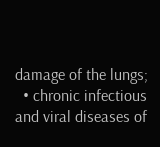damage of the lungs;
  • chronic infectious and viral diseases of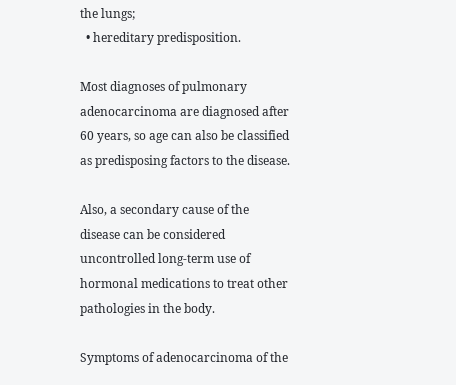the lungs;
  • hereditary predisposition.

Most diagnoses of pulmonary adenocarcinoma are diagnosed after 60 years, so age can also be classified as predisposing factors to the disease.

Also, a secondary cause of the disease can be considered uncontrolled long-term use of hormonal medications to treat other pathologies in the body.

Symptoms of adenocarcinoma of the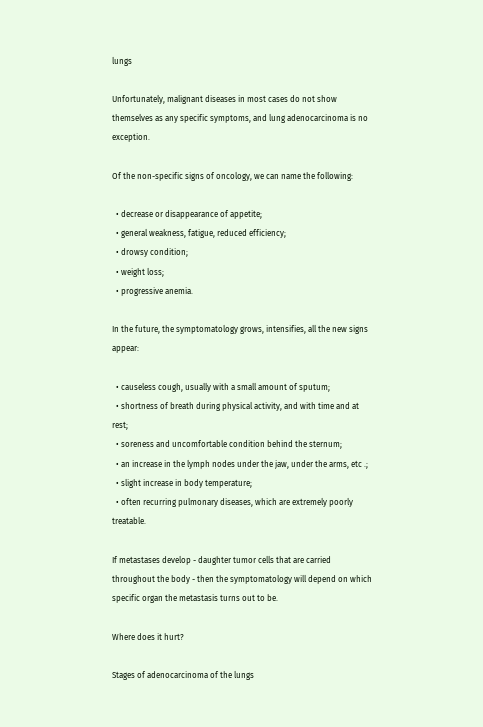lungs

Unfortunately, malignant diseases in most cases do not show themselves as any specific symptoms, and lung adenocarcinoma is no exception.

Of the non-specific signs of oncology, we can name the following:

  • decrease or disappearance of appetite;
  • general weakness, fatigue, reduced efficiency;
  • drowsy condition;
  • weight loss;
  • progressive anemia.

In the future, the symptomatology grows, intensifies, all the new signs appear:

  • causeless cough, usually with a small amount of sputum;
  • shortness of breath during physical activity, and with time and at rest;
  • soreness and uncomfortable condition behind the sternum;
  • an increase in the lymph nodes under the jaw, under the arms, etc .;
  • slight increase in body temperature;
  • often recurring pulmonary diseases, which are extremely poorly treatable.

If metastases develop - daughter tumor cells that are carried throughout the body - then the symptomatology will depend on which specific organ the metastasis turns out to be.

Where does it hurt?

Stages of adenocarcinoma of the lungs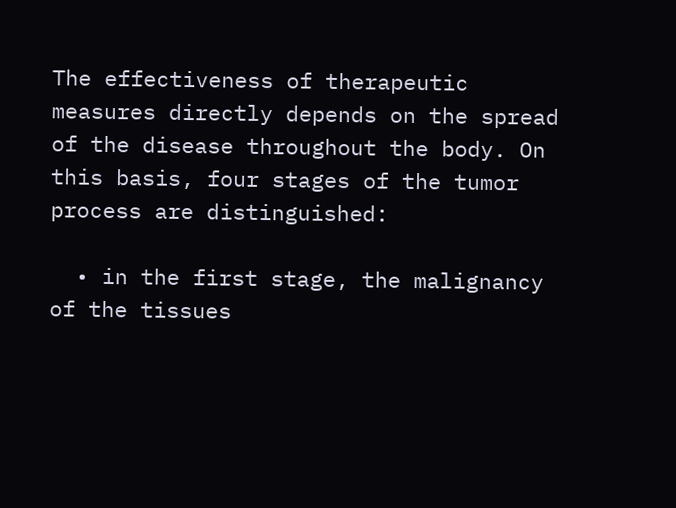The effectiveness of therapeutic measures directly depends on the spread of the disease throughout the body. On this basis, four stages of the tumor process are distinguished:

  • in the first stage, the malignancy of the tissues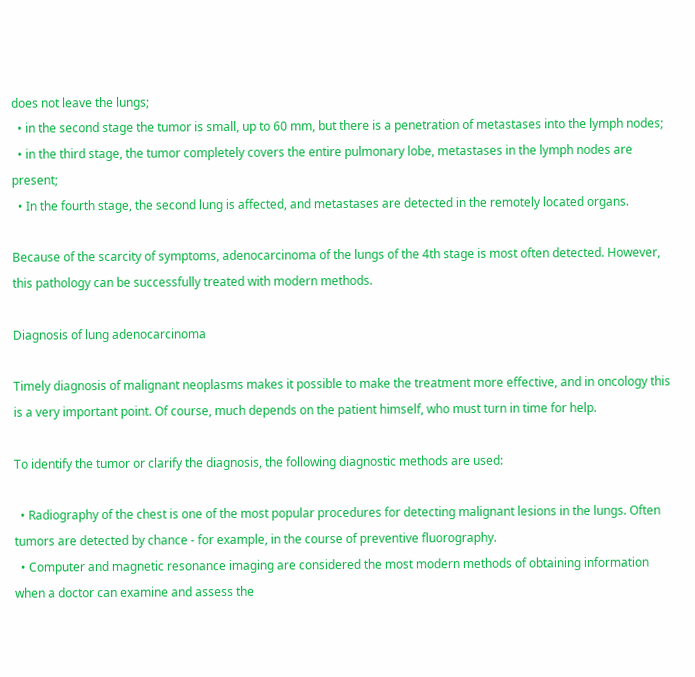does not leave the lungs;
  • in the second stage the tumor is small, up to 60 mm, but there is a penetration of metastases into the lymph nodes;
  • in the third stage, the tumor completely covers the entire pulmonary lobe, metastases in the lymph nodes are present;
  • In the fourth stage, the second lung is affected, and metastases are detected in the remotely located organs.

Because of the scarcity of symptoms, adenocarcinoma of the lungs of the 4th stage is most often detected. However, this pathology can be successfully treated with modern methods.

Diagnosis of lung adenocarcinoma

Timely diagnosis of malignant neoplasms makes it possible to make the treatment more effective, and in oncology this is a very important point. Of course, much depends on the patient himself, who must turn in time for help.

To identify the tumor or clarify the diagnosis, the following diagnostic methods are used:

  • Radiography of the chest is one of the most popular procedures for detecting malignant lesions in the lungs. Often tumors are detected by chance - for example, in the course of preventive fluorography.
  • Computer and magnetic resonance imaging are considered the most modern methods of obtaining information when a doctor can examine and assess the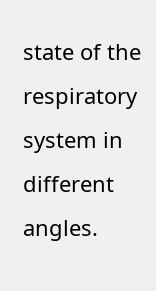state of the respiratory system in different angles.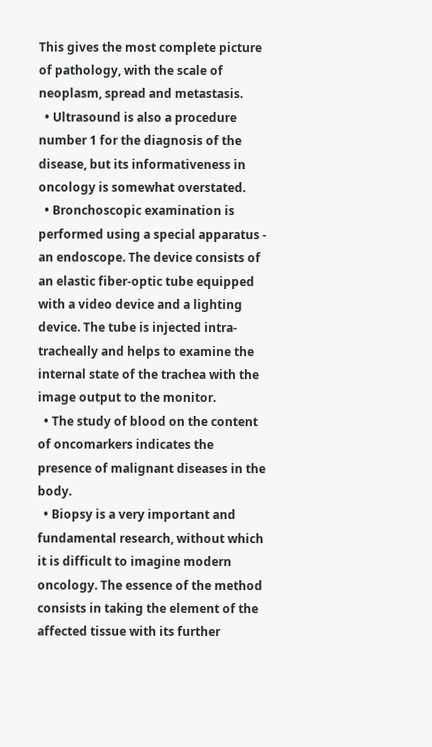This gives the most complete picture of pathology, with the scale of neoplasm, spread and metastasis.
  • Ultrasound is also a procedure number 1 for the diagnosis of the disease, but its informativeness in oncology is somewhat overstated.
  • Bronchoscopic examination is performed using a special apparatus - an endoscope. The device consists of an elastic fiber-optic tube equipped with a video device and a lighting device. The tube is injected intra-tracheally and helps to examine the internal state of the trachea with the image output to the monitor.
  • The study of blood on the content of oncomarkers indicates the presence of malignant diseases in the body.
  • Biopsy is a very important and fundamental research, without which it is difficult to imagine modern oncology. The essence of the method consists in taking the element of the affected tissue with its further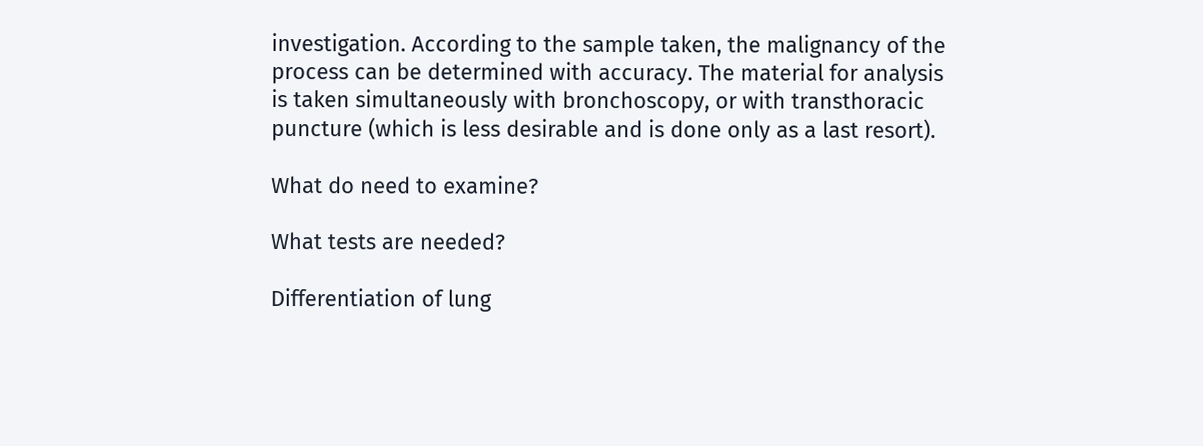investigation. According to the sample taken, the malignancy of the process can be determined with accuracy. The material for analysis is taken simultaneously with bronchoscopy, or with transthoracic puncture (which is less desirable and is done only as a last resort).

What do need to examine?

What tests are needed?

Differentiation of lung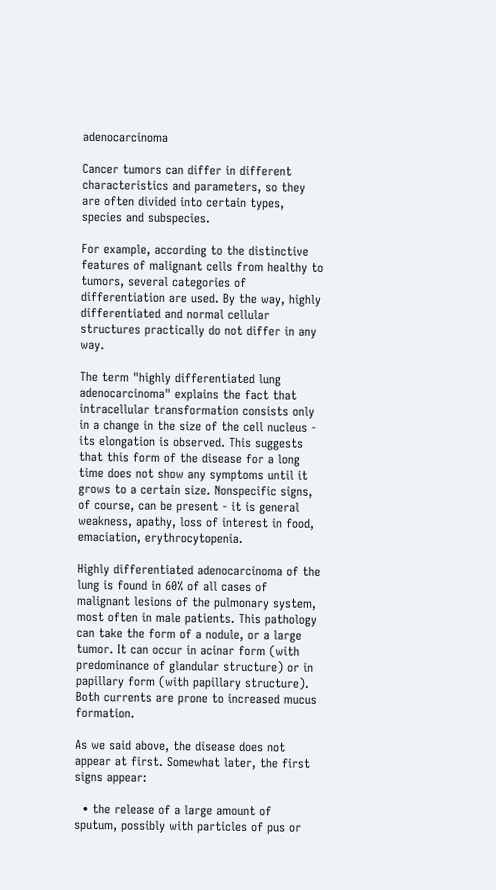adenocarcinoma

Cancer tumors can differ in different characteristics and parameters, so they are often divided into certain types, species and subspecies.

For example, according to the distinctive features of malignant cells from healthy to tumors, several categories of differentiation are used. By the way, highly differentiated and normal cellular structures practically do not differ in any way.

The term "highly differentiated lung adenocarcinoma" explains the fact that intracellular transformation consists only in a change in the size of the cell nucleus - its elongation is observed. This suggests that this form of the disease for a long time does not show any symptoms until it grows to a certain size. Nonspecific signs, of course, can be present - it is general weakness, apathy, loss of interest in food, emaciation, erythrocytopenia.

Highly differentiated adenocarcinoma of the lung is found in 60% of all cases of malignant lesions of the pulmonary system, most often in male patients. This pathology can take the form of a nodule, or a large tumor. It can occur in acinar form (with predominance of glandular structure) or in papillary form (with papillary structure). Both currents are prone to increased mucus formation.

As we said above, the disease does not appear at first. Somewhat later, the first signs appear:

  • the release of a large amount of sputum, possibly with particles of pus or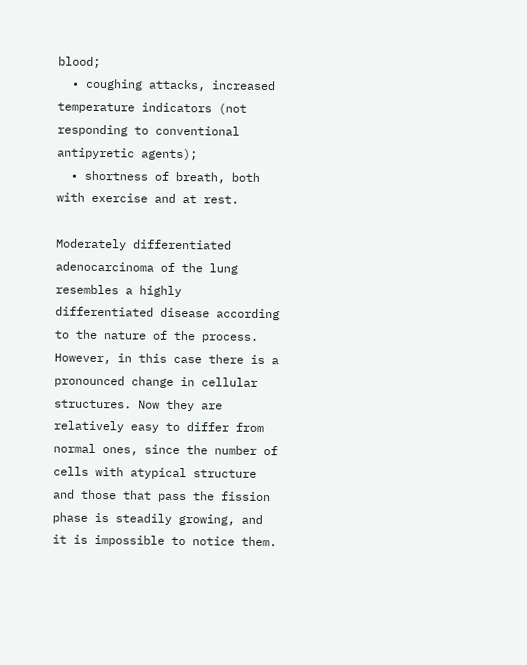blood;
  • coughing attacks, increased temperature indicators (not responding to conventional antipyretic agents);
  • shortness of breath, both with exercise and at rest.

Moderately differentiated adenocarcinoma of the lung resembles a highly differentiated disease according to the nature of the process. However, in this case there is a pronounced change in cellular structures. Now they are relatively easy to differ from normal ones, since the number of cells with atypical structure and those that pass the fission phase is steadily growing, and it is impossible to notice them.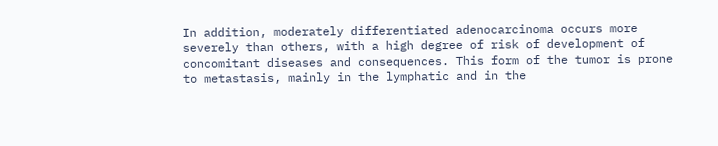In addition, moderately differentiated adenocarcinoma occurs more severely than others, with a high degree of risk of development of concomitant diseases and consequences. This form of the tumor is prone to metastasis, mainly in the lymphatic and in the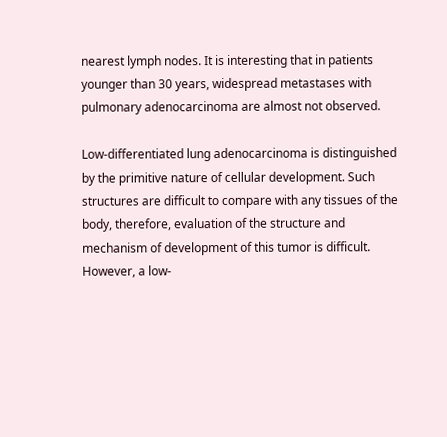nearest lymph nodes. It is interesting that in patients younger than 30 years, widespread metastases with pulmonary adenocarcinoma are almost not observed.

Low-differentiated lung adenocarcinoma is distinguished by the primitive nature of cellular development. Such structures are difficult to compare with any tissues of the body, therefore, evaluation of the structure and mechanism of development of this tumor is difficult. However, a low-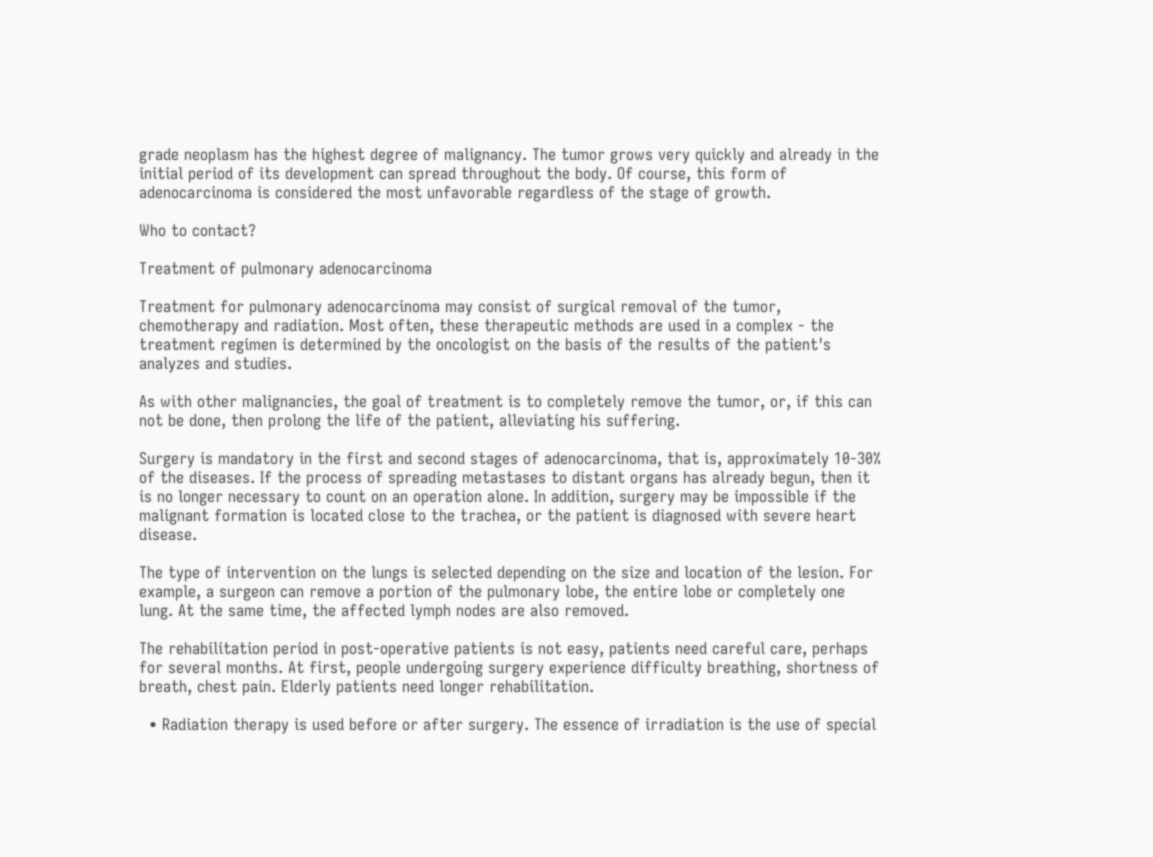grade neoplasm has the highest degree of malignancy. The tumor grows very quickly and already in the initial period of its development can spread throughout the body. Of course, this form of adenocarcinoma is considered the most unfavorable regardless of the stage of growth.

Who to contact?

Treatment of pulmonary adenocarcinoma

Treatment for pulmonary adenocarcinoma may consist of surgical removal of the tumor, chemotherapy and radiation. Most often, these therapeutic methods are used in a complex - the treatment regimen is determined by the oncologist on the basis of the results of the patient's analyzes and studies.

As with other malignancies, the goal of treatment is to completely remove the tumor, or, if this can not be done, then prolong the life of the patient, alleviating his suffering.

Surgery is mandatory in the first and second stages of adenocarcinoma, that is, approximately 10-30% of the diseases. If the process of spreading metastases to distant organs has already begun, then it is no longer necessary to count on an operation alone. In addition, surgery may be impossible if the malignant formation is located close to the trachea, or the patient is diagnosed with severe heart disease.

The type of intervention on the lungs is selected depending on the size and location of the lesion. For example, a surgeon can remove a portion of the pulmonary lobe, the entire lobe or completely one lung. At the same time, the affected lymph nodes are also removed.

The rehabilitation period in post-operative patients is not easy, patients need careful care, perhaps for several months. At first, people undergoing surgery experience difficulty breathing, shortness of breath, chest pain. Elderly patients need longer rehabilitation.

  • Radiation therapy is used before or after surgery. The essence of irradiation is the use of special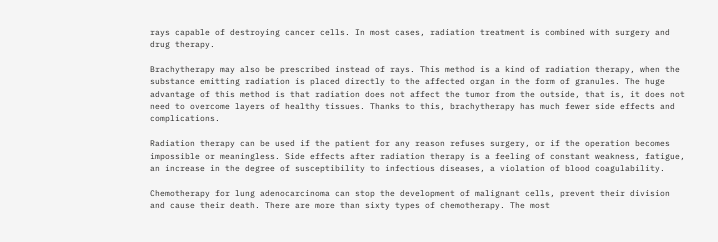rays capable of destroying cancer cells. In most cases, radiation treatment is combined with surgery and drug therapy.

Brachytherapy may also be prescribed instead of rays. This method is a kind of radiation therapy, when the substance emitting radiation is placed directly to the affected organ in the form of granules. The huge advantage of this method is that radiation does not affect the tumor from the outside, that is, it does not need to overcome layers of healthy tissues. Thanks to this, brachytherapy has much fewer side effects and complications.

Radiation therapy can be used if the patient for any reason refuses surgery, or if the operation becomes impossible or meaningless. Side effects after radiation therapy is a feeling of constant weakness, fatigue, an increase in the degree of susceptibility to infectious diseases, a violation of blood coagulability.

Chemotherapy for lung adenocarcinoma can stop the development of malignant cells, prevent their division and cause their death. There are more than sixty types of chemotherapy. The most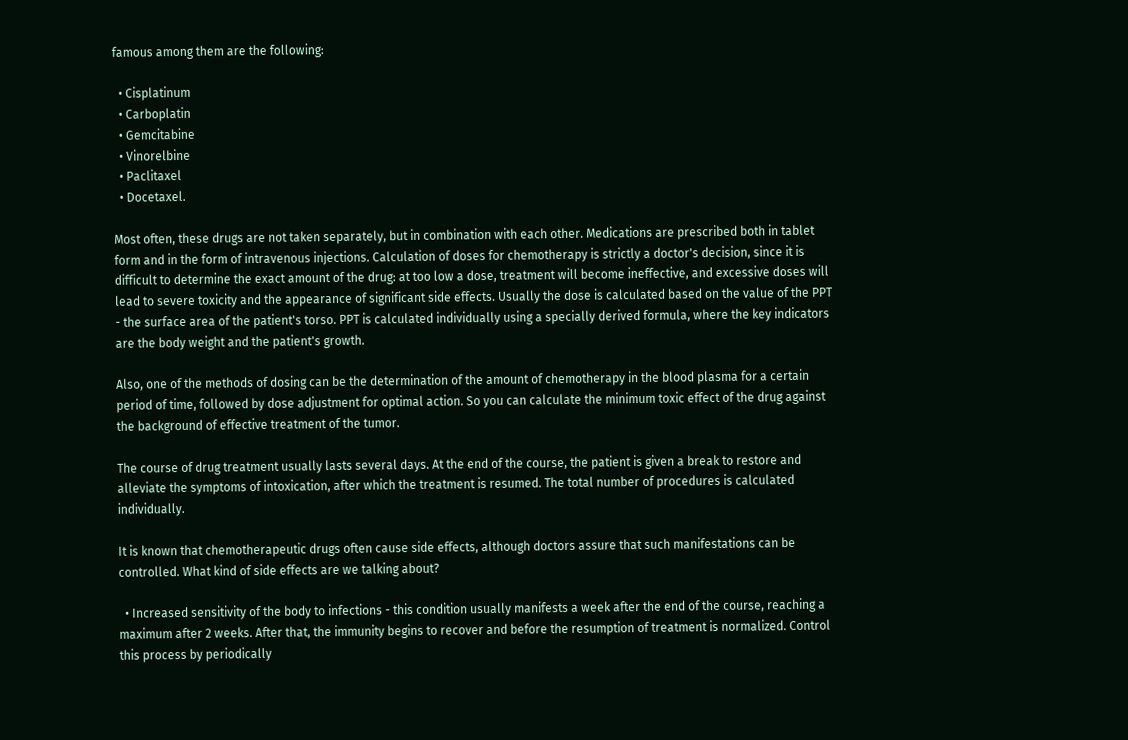famous among them are the following:

  • Cisplatinum
  • Carboplatin
  • Gemcitabine
  • Vinorelbine
  • Paclitaxel
  • Docetaxel.

Most often, these drugs are not taken separately, but in combination with each other. Medications are prescribed both in tablet form and in the form of intravenous injections. Calculation of doses for chemotherapy is strictly a doctor's decision, since it is difficult to determine the exact amount of the drug: at too low a dose, treatment will become ineffective, and excessive doses will lead to severe toxicity and the appearance of significant side effects. Usually the dose is calculated based on the value of the PPT - the surface area of the patient's torso. PPT is calculated individually using a specially derived formula, where the key indicators are the body weight and the patient's growth.

Also, one of the methods of dosing can be the determination of the amount of chemotherapy in the blood plasma for a certain period of time, followed by dose adjustment for optimal action. So you can calculate the minimum toxic effect of the drug against the background of effective treatment of the tumor.

The course of drug treatment usually lasts several days. At the end of the course, the patient is given a break to restore and alleviate the symptoms of intoxication, after which the treatment is resumed. The total number of procedures is calculated individually.

It is known that chemotherapeutic drugs often cause side effects, although doctors assure that such manifestations can be controlled. What kind of side effects are we talking about?

  • Increased sensitivity of the body to infections - this condition usually manifests a week after the end of the course, reaching a maximum after 2 weeks. After that, the immunity begins to recover and before the resumption of treatment is normalized. Control this process by periodically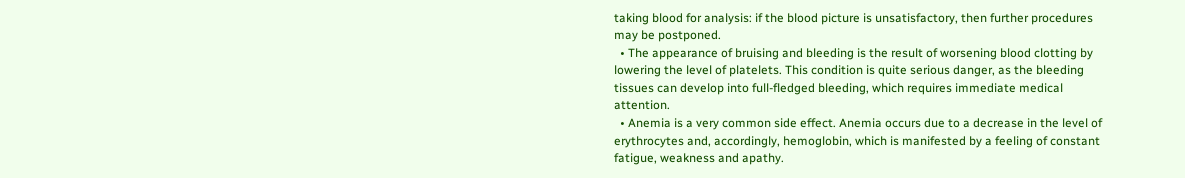taking blood for analysis: if the blood picture is unsatisfactory, then further procedures may be postponed.
  • The appearance of bruising and bleeding is the result of worsening blood clotting by lowering the level of platelets. This condition is quite serious danger, as the bleeding tissues can develop into full-fledged bleeding, which requires immediate medical attention.
  • Anemia is a very common side effect. Anemia occurs due to a decrease in the level of erythrocytes and, accordingly, hemoglobin, which is manifested by a feeling of constant fatigue, weakness and apathy.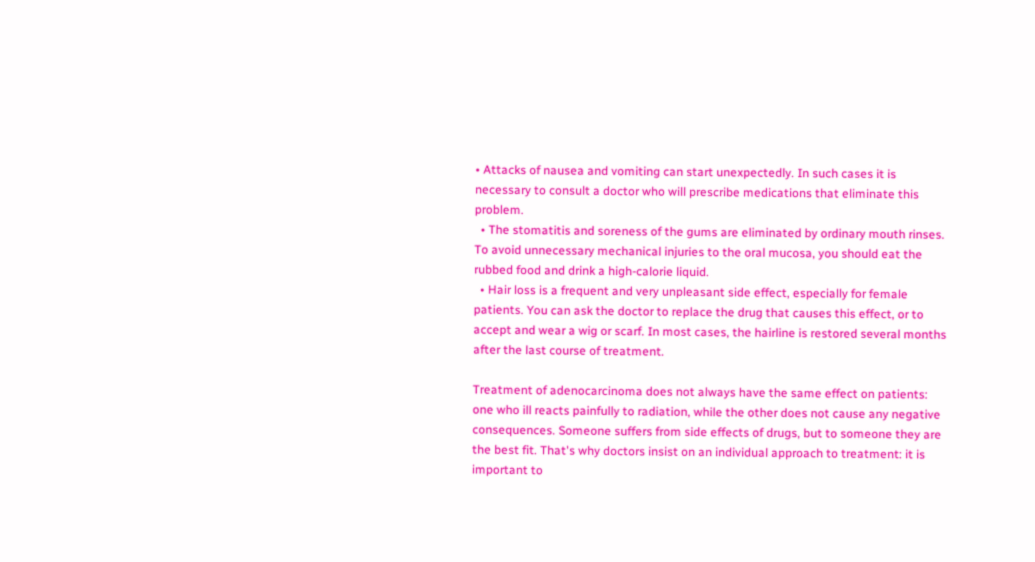• Attacks of nausea and vomiting can start unexpectedly. In such cases it is necessary to consult a doctor who will prescribe medications that eliminate this problem.
  • The stomatitis and soreness of the gums are eliminated by ordinary mouth rinses. To avoid unnecessary mechanical injuries to the oral mucosa, you should eat the rubbed food and drink a high-calorie liquid.
  • Hair loss is a frequent and very unpleasant side effect, especially for female patients. You can ask the doctor to replace the drug that causes this effect, or to accept and wear a wig or scarf. In most cases, the hairline is restored several months after the last course of treatment.

Treatment of adenocarcinoma does not always have the same effect on patients: one who ill reacts painfully to radiation, while the other does not cause any negative consequences. Someone suffers from side effects of drugs, but to someone they are the best fit. That's why doctors insist on an individual approach to treatment: it is important to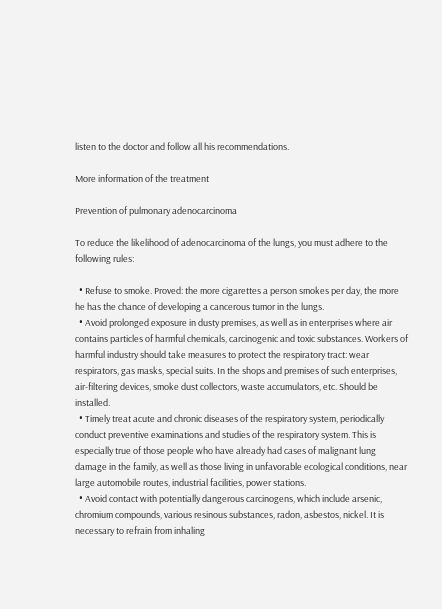listen to the doctor and follow all his recommendations.

More information of the treatment

Prevention of pulmonary adenocarcinoma

To reduce the likelihood of adenocarcinoma of the lungs, you must adhere to the following rules:

  • Refuse to smoke. Proved: the more cigarettes a person smokes per day, the more he has the chance of developing a cancerous tumor in the lungs.
  • Avoid prolonged exposure in dusty premises, as well as in enterprises where air contains particles of harmful chemicals, carcinogenic and toxic substances. Workers of harmful industry should take measures to protect the respiratory tract: wear respirators, gas masks, special suits. In the shops and premises of such enterprises, air-filtering devices, smoke dust collectors, waste accumulators, etc. Should be installed.
  • Timely treat acute and chronic diseases of the respiratory system, periodically conduct preventive examinations and studies of the respiratory system. This is especially true of those people who have already had cases of malignant lung damage in the family, as well as those living in unfavorable ecological conditions, near large automobile routes, industrial facilities, power stations.
  • Avoid contact with potentially dangerous carcinogens, which include arsenic, chromium compounds, various resinous substances, radon, asbestos, nickel. It is necessary to refrain from inhaling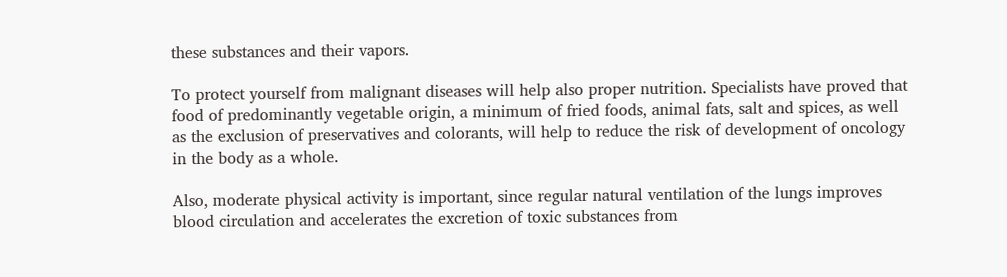these substances and their vapors.

To protect yourself from malignant diseases will help also proper nutrition. Specialists have proved that food of predominantly vegetable origin, a minimum of fried foods, animal fats, salt and spices, as well as the exclusion of preservatives and colorants, will help to reduce the risk of development of oncology in the body as a whole.

Also, moderate physical activity is important, since regular natural ventilation of the lungs improves blood circulation and accelerates the excretion of toxic substances from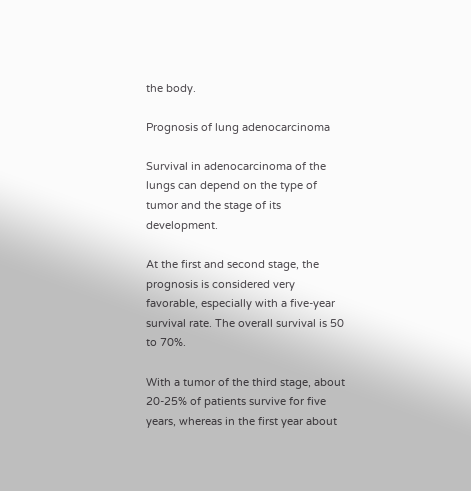the body.

Prognosis of lung adenocarcinoma

Survival in adenocarcinoma of the lungs can depend on the type of tumor and the stage of its development.

At the first and second stage, the prognosis is considered very favorable, especially with a five-year survival rate. The overall survival is 50 to 70%.

With a tumor of the third stage, about 20-25% of patients survive for five years, whereas in the first year about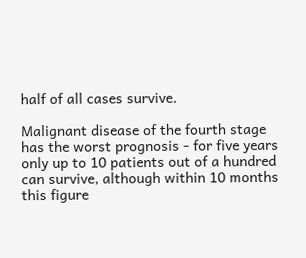half of all cases survive.

Malignant disease of the fourth stage has the worst prognosis - for five years only up to 10 patients out of a hundred can survive, although within 10 months this figure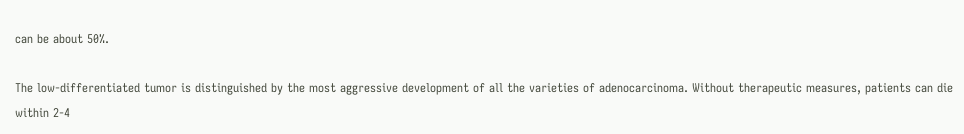can be about 50%.

The low-differentiated tumor is distinguished by the most aggressive development of all the varieties of adenocarcinoma. Without therapeutic measures, patients can die within 2-4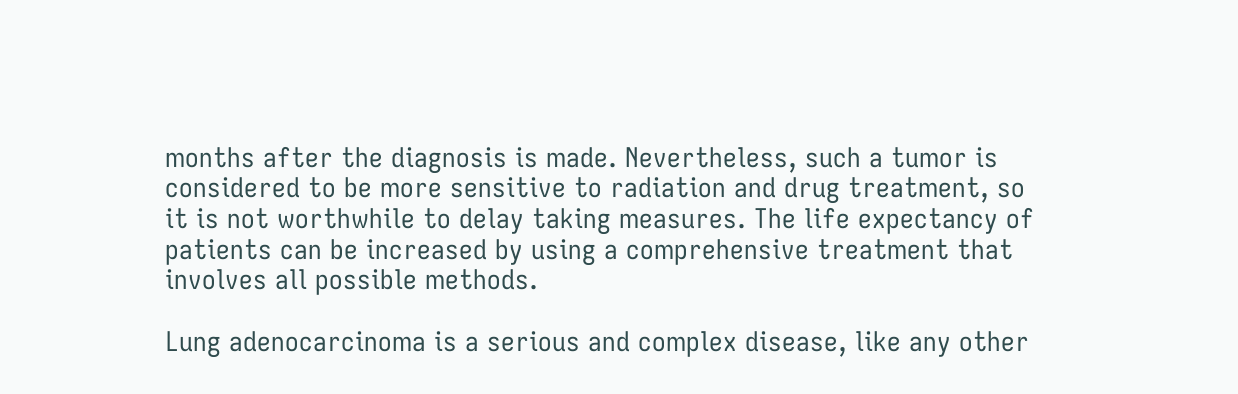months after the diagnosis is made. Nevertheless, such a tumor is considered to be more sensitive to radiation and drug treatment, so it is not worthwhile to delay taking measures. The life expectancy of patients can be increased by using a comprehensive treatment that involves all possible methods.

Lung adenocarcinoma is a serious and complex disease, like any other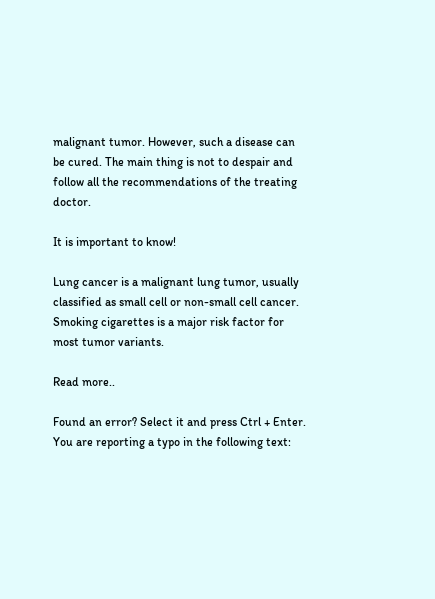malignant tumor. However, such a disease can be cured. The main thing is not to despair and follow all the recommendations of the treating doctor.

It is important to know!

Lung cancer is a malignant lung tumor, usually classified as small cell or non-small cell cancer. Smoking cigarettes is a major risk factor for most tumor variants.

Read more..

Found an error? Select it and press Ctrl + Enter.
You are reporting a typo in the following text: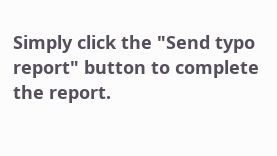Simply click the "Send typo report" button to complete the report.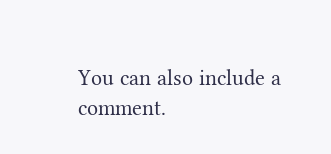You can also include a comment.